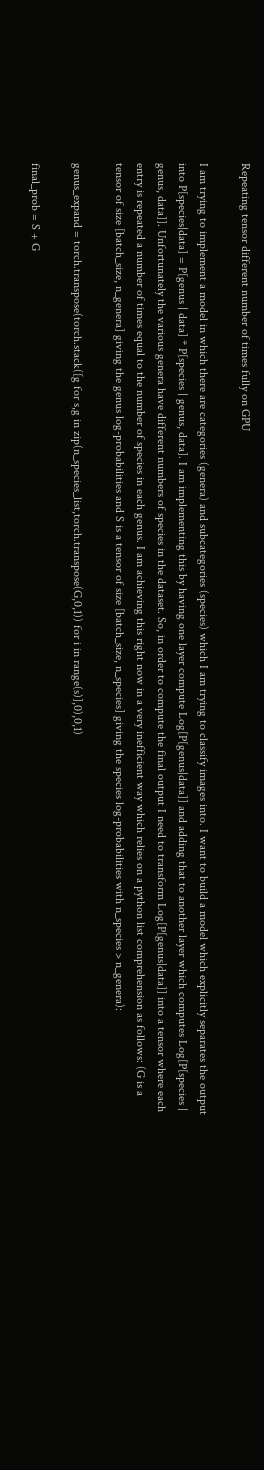Repeating tensor different number of times fully on GPU

I am trying to implement a model in which there are categories (genera) and subcategories (species) which I am trying to classify images into. I want to build a model which explicitly separates the output into P[species|data] = P[genus | data] * P[species | genus, data]. I am implementing this by having one layer compute Log[P[genus|data]] and adding that to another layer which computes Log[P[species | genus, data]]. Unfortunately the various genera have different numbers of species in the dataset. So, in order to compute the final output I need to transform Log[P[genus|data]] into a tensor where each entry is repeated a number of times equal to the number of species in each genus. I am achieving this right now in a very inefficient way which relies on a python list comprehension as follows: (G is a tensor of size [batch_size, n_genera] giving the genus log-probabilities and S is a tensor of size [batch_size, n_species] giving the species log-probabilities with n_species > n_genera):

genus_expand = torch.transpose(torch.stack([g for s,g in zip(n_species_list,torch.transpose(G,0,1)) for i in range(s)],0),0,1)

final_prob = S + G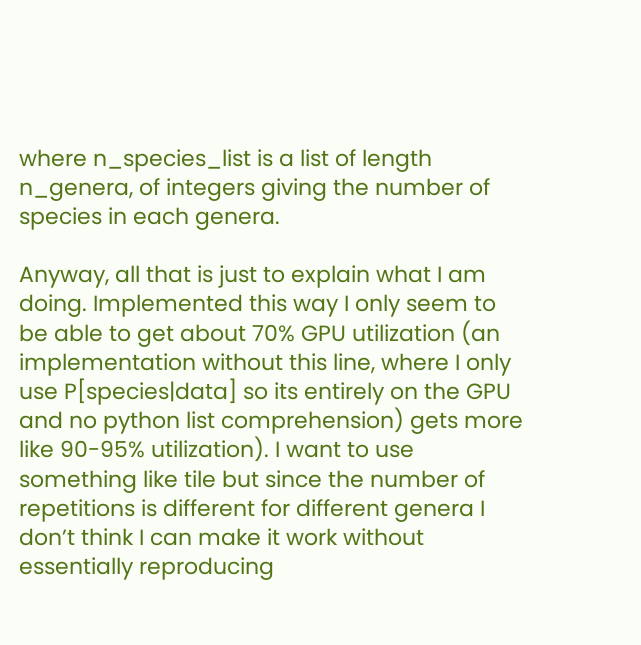where n_species_list is a list of length n_genera, of integers giving the number of species in each genera.

Anyway, all that is just to explain what I am doing. Implemented this way I only seem to be able to get about 70% GPU utilization (an implementation without this line, where I only use P[species|data] so its entirely on the GPU and no python list comprehension) gets more like 90-95% utilization). I want to use something like tile but since the number of repetitions is different for different genera I don’t think I can make it work without essentially reproducing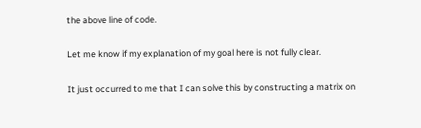the above line of code.

Let me know if my explanation of my goal here is not fully clear.

It just occurred to me that I can solve this by constructing a matrix on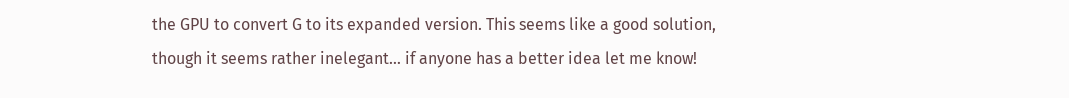the GPU to convert G to its expanded version. This seems like a good solution, though it seems rather inelegant… if anyone has a better idea let me know!